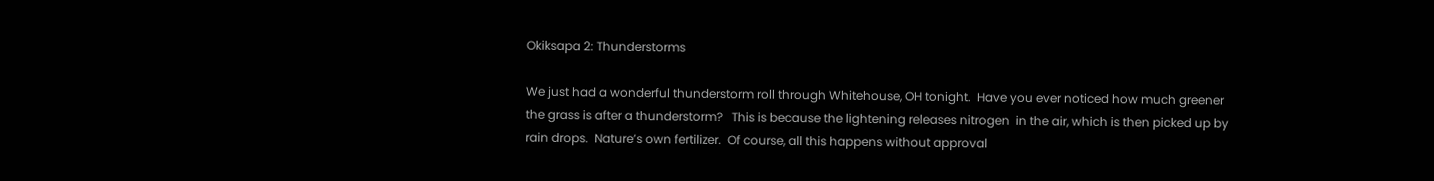Okiksapa 2: Thunderstorms

We just had a wonderful thunderstorm roll through Whitehouse, OH tonight.  Have you ever noticed how much greener the grass is after a thunderstorm?   This is because the lightening releases nitrogen  in the air, which is then picked up by rain drops.  Nature’s own fertilizer.  Of course, all this happens without approval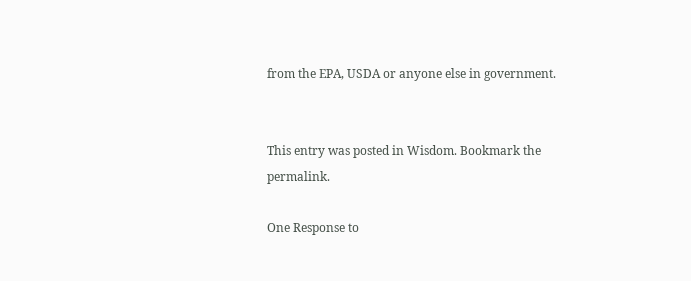from the EPA, USDA or anyone else in government.


This entry was posted in Wisdom. Bookmark the permalink.

One Response to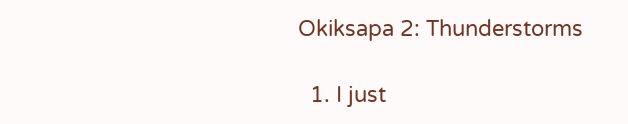Okiksapa 2: Thunderstorms

  1. I just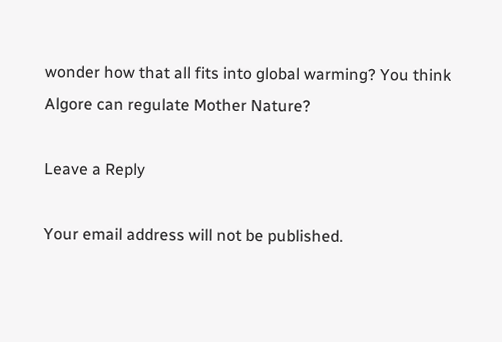wonder how that all fits into global warming? You think Algore can regulate Mother Nature?

Leave a Reply

Your email address will not be published.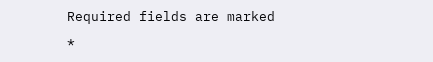Required fields are marked *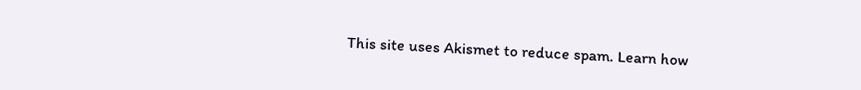This site uses Akismet to reduce spam. Learn how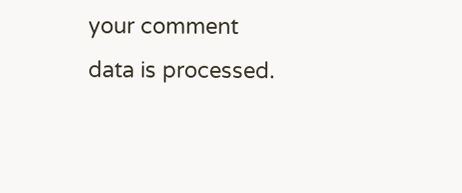your comment data is processed.